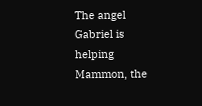The angel Gabriel is helping Mammon, the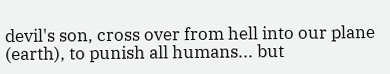devil's son, cross over from hell into our plane (earth), to punish all humans... but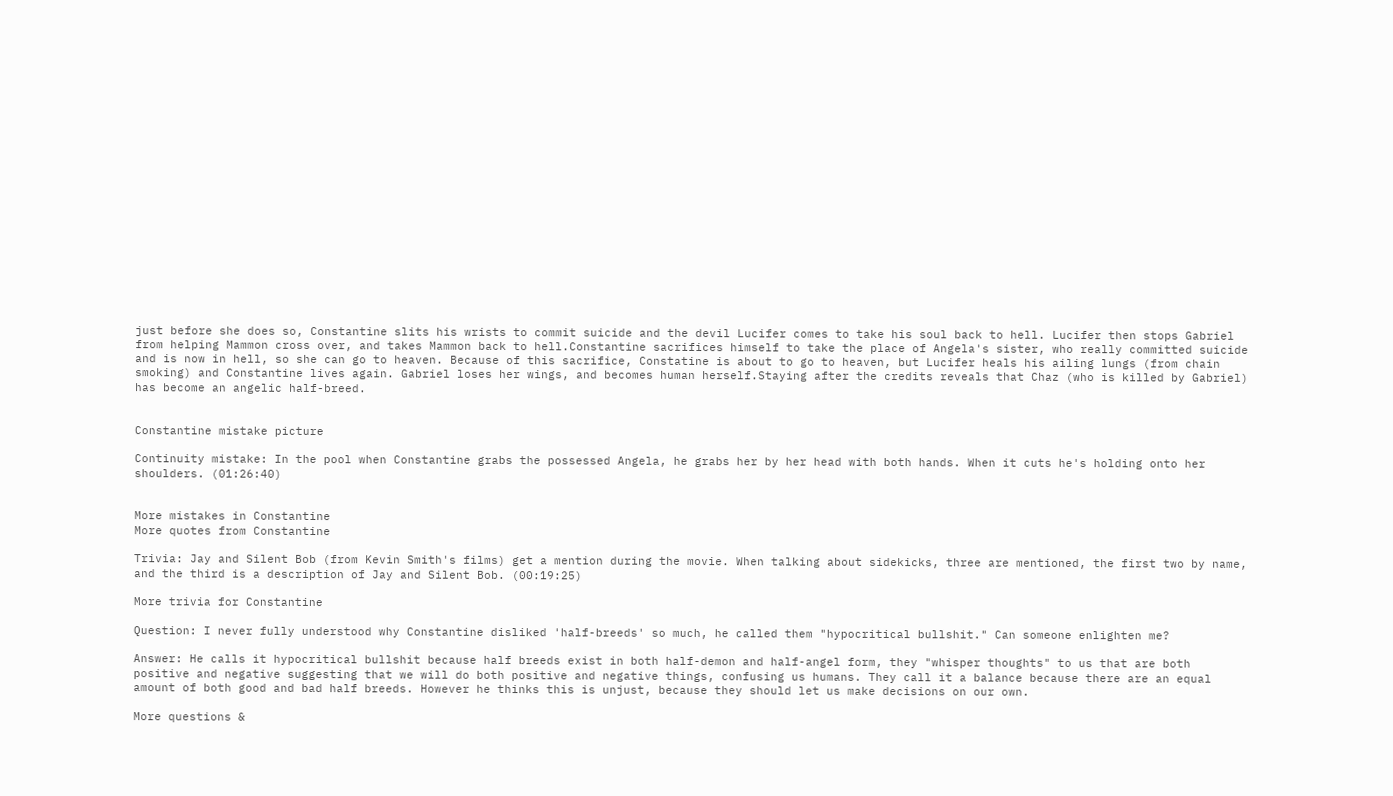just before she does so, Constantine slits his wrists to commit suicide and the devil Lucifer comes to take his soul back to hell. Lucifer then stops Gabriel from helping Mammon cross over, and takes Mammon back to hell.Constantine sacrifices himself to take the place of Angela's sister, who really committed suicide and is now in hell, so she can go to heaven. Because of this sacrifice, Constatine is about to go to heaven, but Lucifer heals his ailing lungs (from chain smoking) and Constantine lives again. Gabriel loses her wings, and becomes human herself.Staying after the credits reveals that Chaz (who is killed by Gabriel) has become an angelic half-breed.


Constantine mistake picture

Continuity mistake: In the pool when Constantine grabs the possessed Angela, he grabs her by her head with both hands. When it cuts he's holding onto her shoulders. (01:26:40)


More mistakes in Constantine
More quotes from Constantine

Trivia: Jay and Silent Bob (from Kevin Smith's films) get a mention during the movie. When talking about sidekicks, three are mentioned, the first two by name, and the third is a description of Jay and Silent Bob. (00:19:25)

More trivia for Constantine

Question: I never fully understood why Constantine disliked 'half-breeds' so much, he called them "hypocritical bullshit." Can someone enlighten me?

Answer: He calls it hypocritical bullshit because half breeds exist in both half-demon and half-angel form, they "whisper thoughts" to us that are both positive and negative suggesting that we will do both positive and negative things, confusing us humans. They call it a balance because there are an equal amount of both good and bad half breeds. However he thinks this is unjust, because they should let us make decisions on our own.

More questions &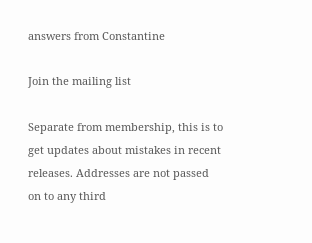answers from Constantine

Join the mailing list

Separate from membership, this is to get updates about mistakes in recent releases. Addresses are not passed on to any third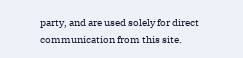party, and are used solely for direct communication from this site.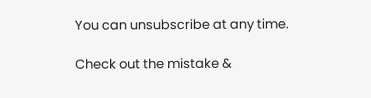You can unsubscribe at any time.

Check out the mistake &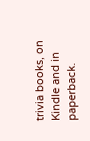trivia books, on Kindle and in paperback.